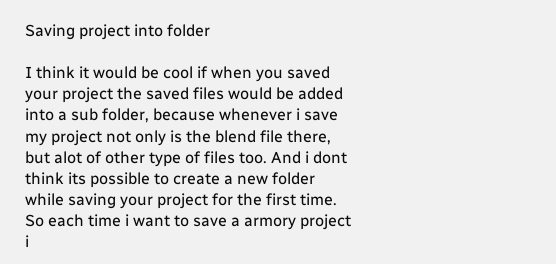Saving project into folder

I think it would be cool if when you saved your project the saved files would be added into a sub folder, because whenever i save my project not only is the blend file there, but alot of other type of files too. And i dont think its possible to create a new folder while saving your project for the first time. So each time i want to save a armory project i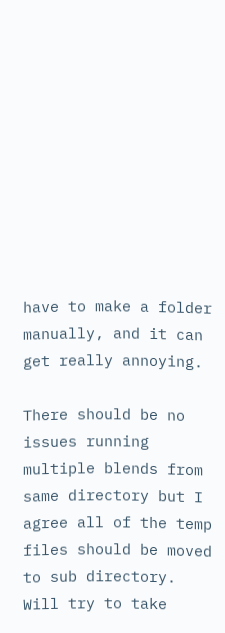have to make a folder manually, and it can get really annoying.

There should be no issues running multiple blends from same directory but I agree all of the temp files should be moved to sub directory. Will try to take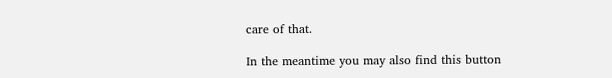care of that.

In the meantime you may also find this button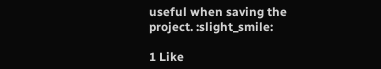useful when saving the project. :slight_smile:

1 Like